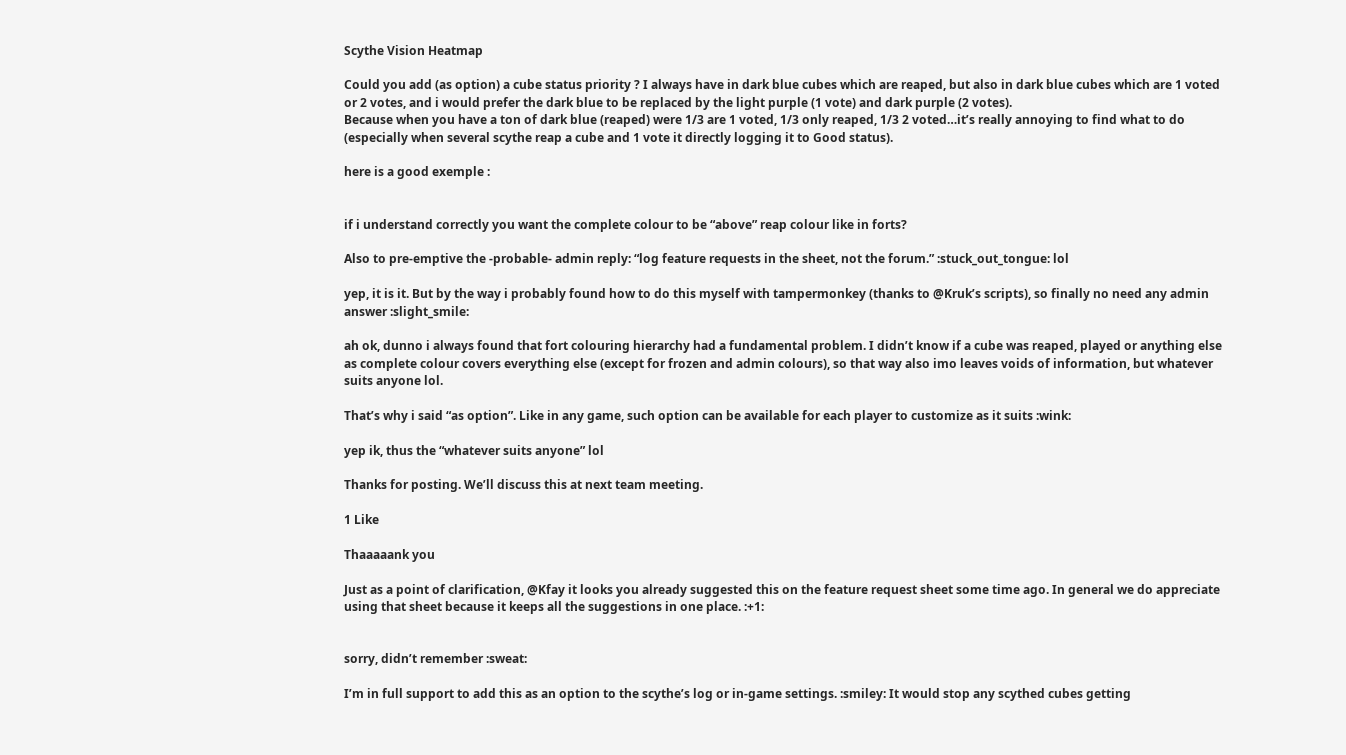Scythe Vision Heatmap

Could you add (as option) a cube status priority ? I always have in dark blue cubes which are reaped, but also in dark blue cubes which are 1 voted or 2 votes, and i would prefer the dark blue to be replaced by the light purple (1 vote) and dark purple (2 votes).
Because when you have a ton of dark blue (reaped) were 1/3 are 1 voted, 1/3 only reaped, 1/3 2 voted…it’s really annoying to find what to do (especially when several scythe reap a cube and 1 vote it directly logging it to Good status).

here is a good exemple :


if i understand correctly you want the complete colour to be “above” reap colour like in forts?

Also to pre-emptive the -probable- admin reply: “log feature requests in the sheet, not the forum.” :stuck_out_tongue: lol

yep, it is it. But by the way i probably found how to do this myself with tampermonkey (thanks to @Kruk’s scripts), so finally no need any admin answer :slight_smile:

ah ok, dunno i always found that fort colouring hierarchy had a fundamental problem. I didn’t know if a cube was reaped, played or anything else as complete colour covers everything else (except for frozen and admin colours), so that way also imo leaves voids of information, but whatever suits anyone lol.

That’s why i said “as option”. Like in any game, such option can be available for each player to customize as it suits :wink:

yep ik, thus the “whatever suits anyone” lol

Thanks for posting. We’ll discuss this at next team meeting.

1 Like

Thaaaaank you

Just as a point of clarification, @Kfay it looks you already suggested this on the feature request sheet some time ago. In general we do appreciate using that sheet because it keeps all the suggestions in one place. :+1:


sorry, didn’t remember :sweat:

I’m in full support to add this as an option to the scythe’s log or in-game settings. :smiley: It would stop any scythed cubes getting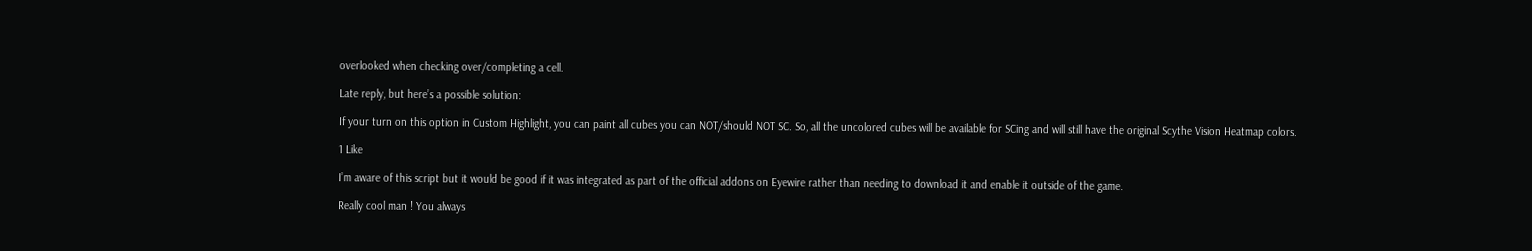overlooked when checking over/completing a cell.

Late reply, but here’s a possible solution:

If your turn on this option in Custom Highlight, you can paint all cubes you can NOT/should NOT SC. So, all the uncolored cubes will be available for SCing and will still have the original Scythe Vision Heatmap colors.

1 Like

I’m aware of this script but it would be good if it was integrated as part of the official addons on Eyewire rather than needing to download it and enable it outside of the game.

Really cool man ! You always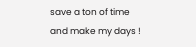save a ton of time and make my days !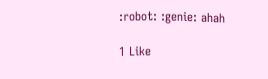:robot: :genie: ahah

1 Like